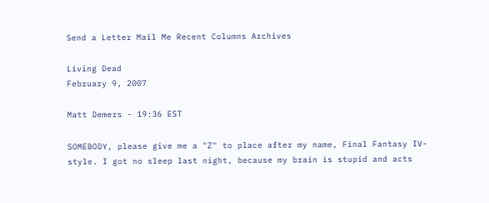Send a Letter Mail Me Recent Columns Archives

Living Dead
February 9, 2007

Matt Demers - 19:36 EST

SOMEBODY, please give me a "Z" to place after my name, Final Fantasy IV-style. I got no sleep last night, because my brain is stupid and acts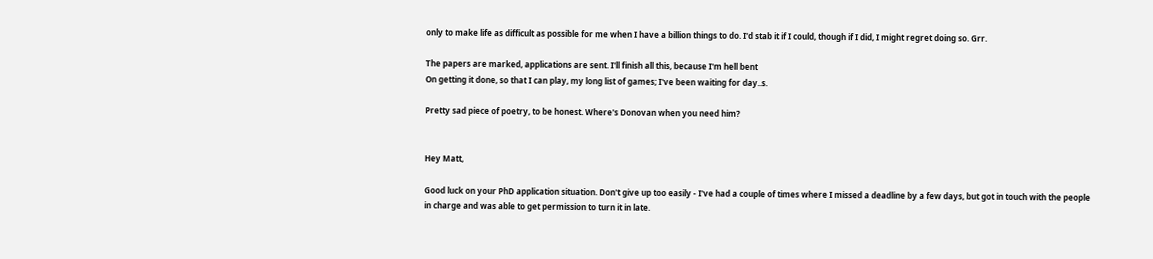only to make life as difficult as possible for me when I have a billion things to do. I'd stab it if I could, though if I did, I might regret doing so. Grr.

The papers are marked, applications are sent. I'll finish all this, because I'm hell bent
On getting it done, so that I can play, my long list of games; I've been waiting for day..s.

Pretty sad piece of poetry, to be honest. Where's Donovan when you need him?


Hey Matt,

Good luck on your PhD application situation. Don't give up too easily - I've had a couple of times where I missed a deadline by a few days, but got in touch with the people in charge and was able to get permission to turn it in late.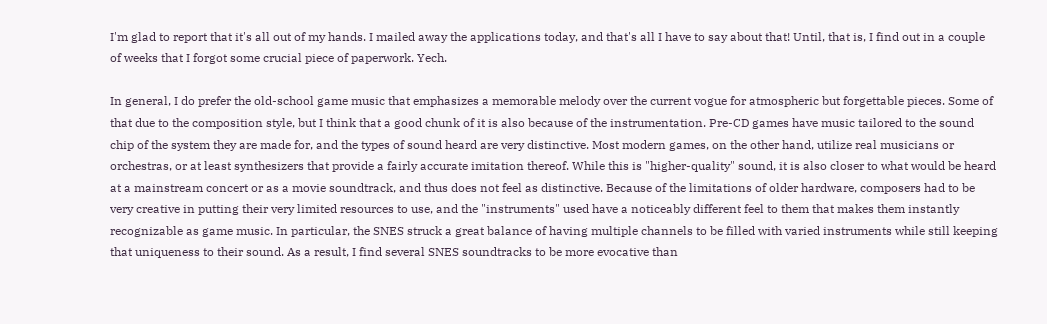I'm glad to report that it's all out of my hands. I mailed away the applications today, and that's all I have to say about that! Until, that is, I find out in a couple of weeks that I forgot some crucial piece of paperwork. Yech.

In general, I do prefer the old-school game music that emphasizes a memorable melody over the current vogue for atmospheric but forgettable pieces. Some of that due to the composition style, but I think that a good chunk of it is also because of the instrumentation. Pre-CD games have music tailored to the sound chip of the system they are made for, and the types of sound heard are very distinctive. Most modern games, on the other hand, utilize real musicians or orchestras, or at least synthesizers that provide a fairly accurate imitation thereof. While this is "higher-quality" sound, it is also closer to what would be heard at a mainstream concert or as a movie soundtrack, and thus does not feel as distinctive. Because of the limitations of older hardware, composers had to be very creative in putting their very limited resources to use, and the "instruments" used have a noticeably different feel to them that makes them instantly recognizable as game music. In particular, the SNES struck a great balance of having multiple channels to be filled with varied instruments while still keeping that uniqueness to their sound. As a result, I find several SNES soundtracks to be more evocative than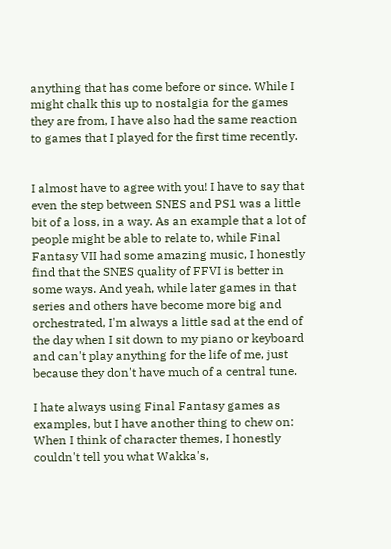anything that has come before or since. While I might chalk this up to nostalgia for the games they are from, I have also had the same reaction to games that I played for the first time recently.


I almost have to agree with you! I have to say that even the step between SNES and PS1 was a little bit of a loss, in a way. As an example that a lot of people might be able to relate to, while Final Fantasy VII had some amazing music, I honestly find that the SNES quality of FFVI is better in some ways. And yeah, while later games in that series and others have become more big and orchestrated, I'm always a little sad at the end of the day when I sit down to my piano or keyboard and can't play anything for the life of me, just because they don't have much of a central tune.

I hate always using Final Fantasy games as examples, but I have another thing to chew on: When I think of character themes, I honestly couldn't tell you what Wakka's,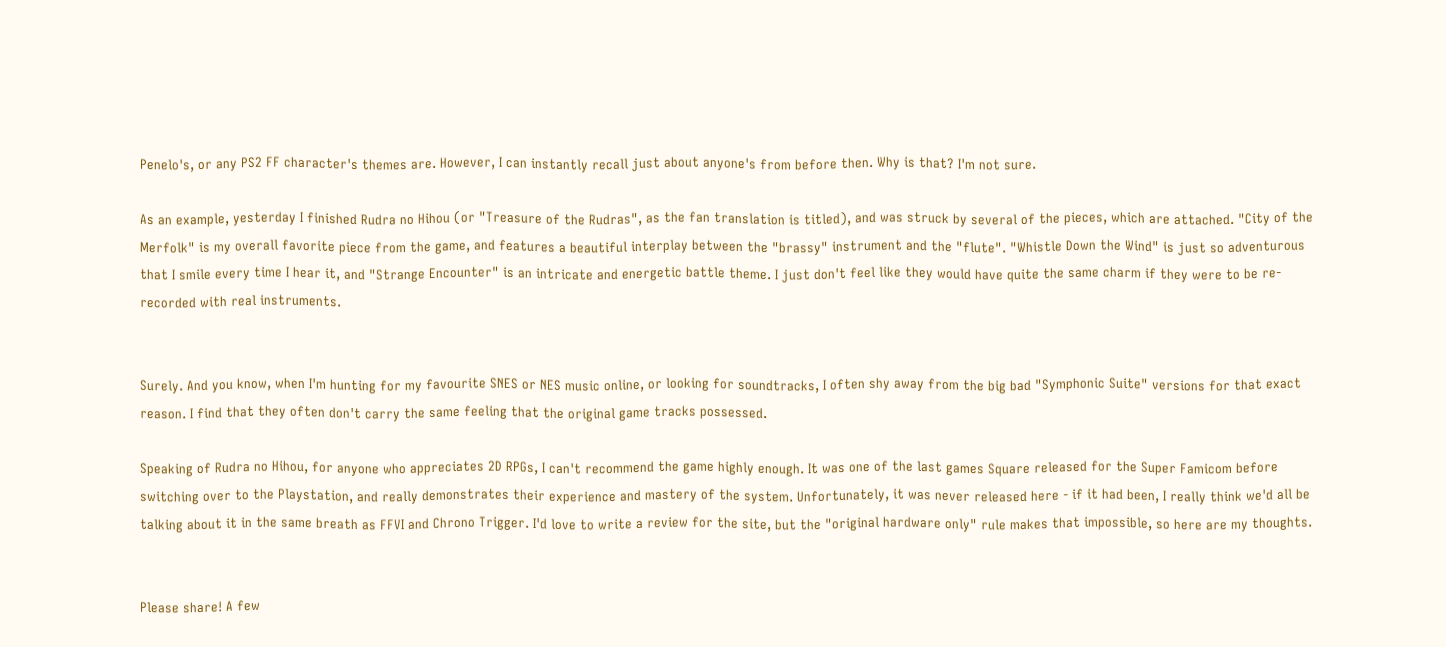Penelo's, or any PS2 FF character's themes are. However, I can instantly recall just about anyone's from before then. Why is that? I'm not sure.

As an example, yesterday I finished Rudra no Hihou (or "Treasure of the Rudras", as the fan translation is titled), and was struck by several of the pieces, which are attached. "City of the Merfolk" is my overall favorite piece from the game, and features a beautiful interplay between the "brassy" instrument and the "flute". "Whistle Down the Wind" is just so adventurous that I smile every time I hear it, and "Strange Encounter" is an intricate and energetic battle theme. I just don't feel like they would have quite the same charm if they were to be re-recorded with real instruments.


Surely. And you know, when I'm hunting for my favourite SNES or NES music online, or looking for soundtracks, I often shy away from the big bad "Symphonic Suite" versions for that exact reason. I find that they often don't carry the same feeling that the original game tracks possessed.

Speaking of Rudra no Hihou, for anyone who appreciates 2D RPGs, I can't recommend the game highly enough. It was one of the last games Square released for the Super Famicom before switching over to the Playstation, and really demonstrates their experience and mastery of the system. Unfortunately, it was never released here - if it had been, I really think we'd all be talking about it in the same breath as FFVI and Chrono Trigger. I'd love to write a review for the site, but the "original hardware only" rule makes that impossible, so here are my thoughts.


Please share! A few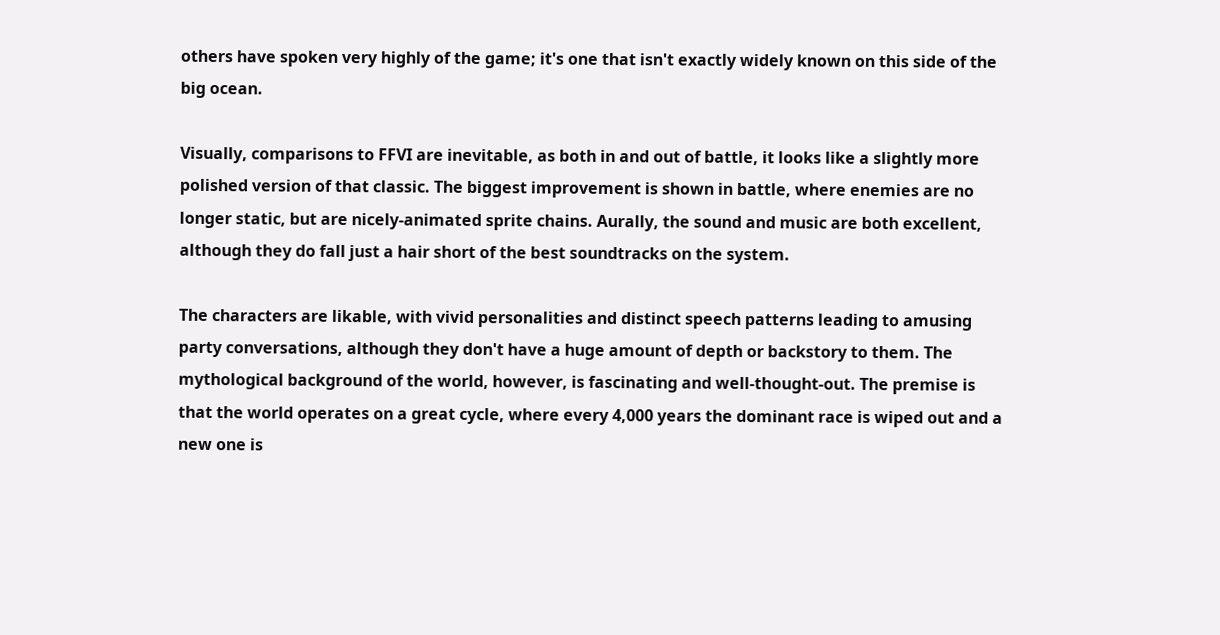others have spoken very highly of the game; it's one that isn't exactly widely known on this side of the big ocean.

Visually, comparisons to FFVI are inevitable, as both in and out of battle, it looks like a slightly more polished version of that classic. The biggest improvement is shown in battle, where enemies are no longer static, but are nicely-animated sprite chains. Aurally, the sound and music are both excellent, although they do fall just a hair short of the best soundtracks on the system.

The characters are likable, with vivid personalities and distinct speech patterns leading to amusing party conversations, although they don't have a huge amount of depth or backstory to them. The mythological background of the world, however, is fascinating and well-thought-out. The premise is that the world operates on a great cycle, where every 4,000 years the dominant race is wiped out and a new one is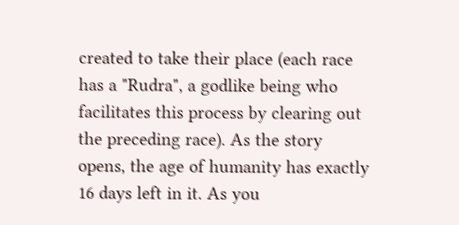created to take their place (each race has a "Rudra", a godlike being who facilitates this process by clearing out the preceding race). As the story opens, the age of humanity has exactly 16 days left in it. As you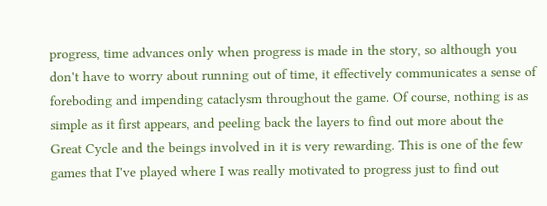progress, time advances only when progress is made in the story, so although you don't have to worry about running out of time, it effectively communicates a sense of foreboding and impending cataclysm throughout the game. Of course, nothing is as simple as it first appears, and peeling back the layers to find out more about the Great Cycle and the beings involved in it is very rewarding. This is one of the few games that I've played where I was really motivated to progress just to find out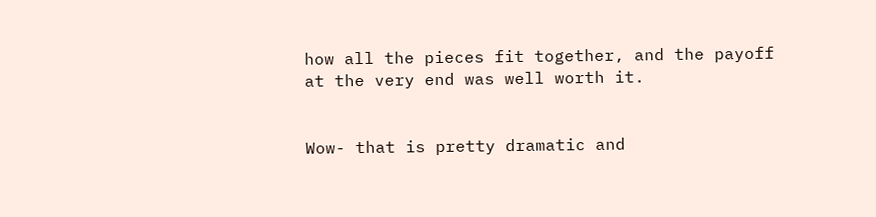how all the pieces fit together, and the payoff at the very end was well worth it.


Wow- that is pretty dramatic and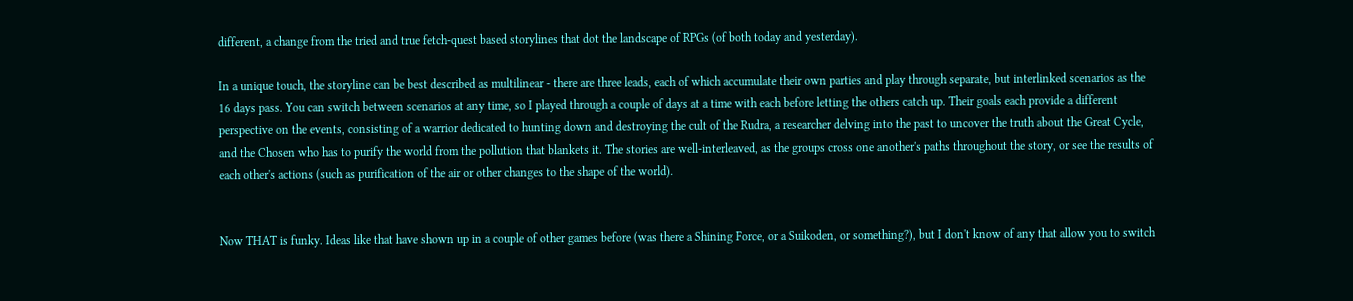different, a change from the tried and true fetch-quest based storylines that dot the landscape of RPGs (of both today and yesterday).

In a unique touch, the storyline can be best described as multilinear - there are three leads, each of which accumulate their own parties and play through separate, but interlinked scenarios as the 16 days pass. You can switch between scenarios at any time, so I played through a couple of days at a time with each before letting the others catch up. Their goals each provide a different perspective on the events, consisting of a warrior dedicated to hunting down and destroying the cult of the Rudra, a researcher delving into the past to uncover the truth about the Great Cycle, and the Chosen who has to purify the world from the pollution that blankets it. The stories are well-interleaved, as the groups cross one another's paths throughout the story, or see the results of each other's actions (such as purification of the air or other changes to the shape of the world).


Now THAT is funky. Ideas like that have shown up in a couple of other games before (was there a Shining Force, or a Suikoden, or something?), but I don't know of any that allow you to switch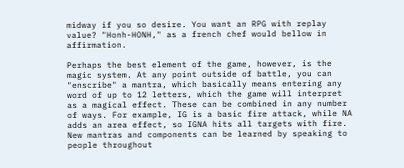midway if you so desire. You want an RPG with replay value? "Honh-HONH," as a french chef would bellow in affirmation.

Perhaps the best element of the game, however, is the magic system. At any point outside of battle, you can "enscribe" a mantra, which basically means entering any word of up to 12 letters, which the game will interpret as a magical effect. These can be combined in any number of ways. For example, IG is a basic fire attack, while NA adds an area effect, so IGNA hits all targets with fire. New mantras and components can be learned by speaking to people throughout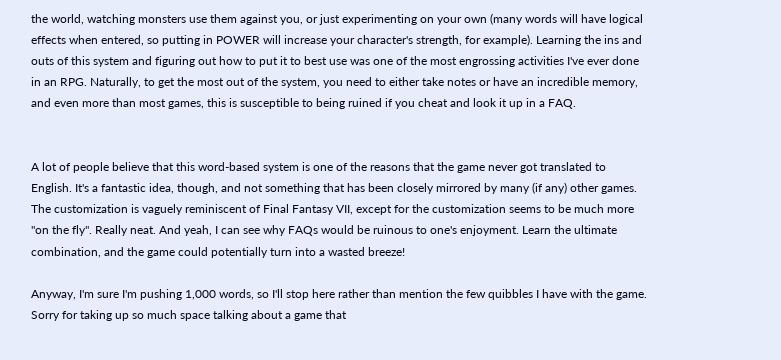the world, watching monsters use them against you, or just experimenting on your own (many words will have logical effects when entered, so putting in POWER will increase your character's strength, for example). Learning the ins and outs of this system and figuring out how to put it to best use was one of the most engrossing activities I've ever done in an RPG. Naturally, to get the most out of the system, you need to either take notes or have an incredible memory, and even more than most games, this is susceptible to being ruined if you cheat and look it up in a FAQ.


A lot of people believe that this word-based system is one of the reasons that the game never got translated to English. It's a fantastic idea, though, and not something that has been closely mirrored by many (if any) other games. The customization is vaguely reminiscent of Final Fantasy VII, except for the customization seems to be much more "on the fly". Really neat. And yeah, I can see why FAQs would be ruinous to one's enjoyment. Learn the ultimate combination, and the game could potentially turn into a wasted breeze!

Anyway, I'm sure I'm pushing 1,000 words, so I'll stop here rather than mention the few quibbles I have with the game. Sorry for taking up so much space talking about a game that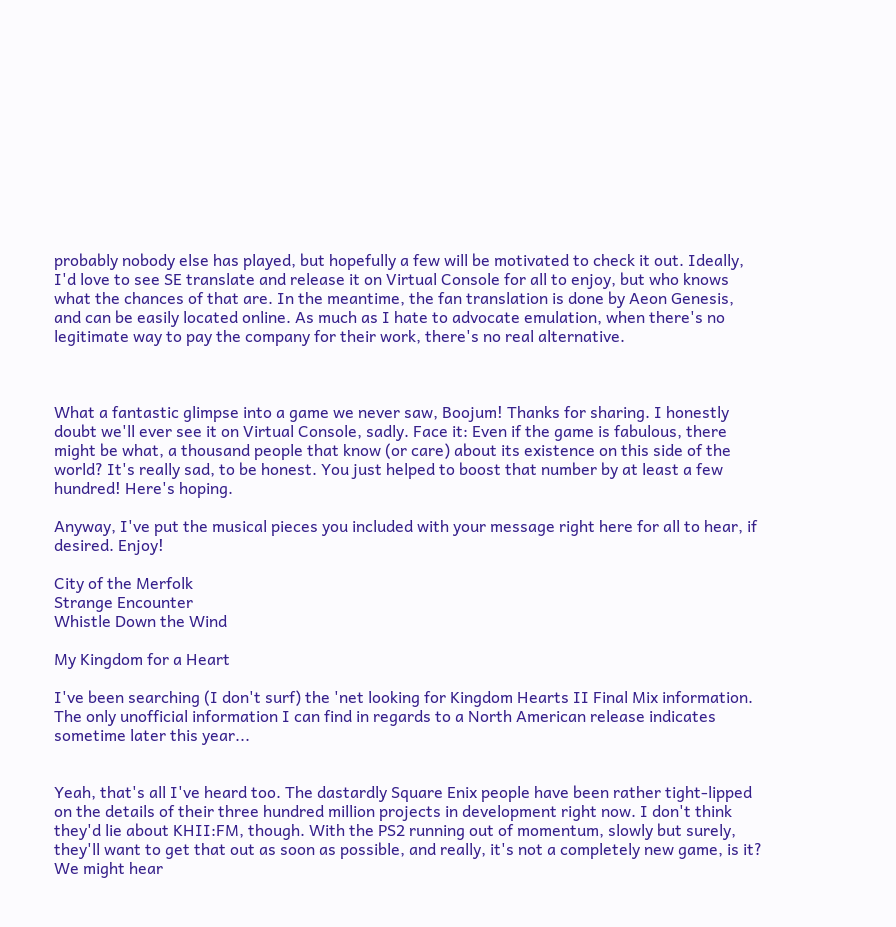probably nobody else has played, but hopefully a few will be motivated to check it out. Ideally, I'd love to see SE translate and release it on Virtual Console for all to enjoy, but who knows what the chances of that are. In the meantime, the fan translation is done by Aeon Genesis, and can be easily located online. As much as I hate to advocate emulation, when there's no legitimate way to pay the company for their work, there's no real alternative.



What a fantastic glimpse into a game we never saw, Boojum! Thanks for sharing. I honestly doubt we'll ever see it on Virtual Console, sadly. Face it: Even if the game is fabulous, there might be what, a thousand people that know (or care) about its existence on this side of the world? It's really sad, to be honest. You just helped to boost that number by at least a few hundred! Here's hoping.

Anyway, I've put the musical pieces you included with your message right here for all to hear, if desired. Enjoy!

City of the Merfolk
Strange Encounter
Whistle Down the Wind

My Kingdom for a Heart

I've been searching (I don't surf) the 'net looking for Kingdom Hearts II Final Mix information. The only unofficial information I can find in regards to a North American release indicates sometime later this year...


Yeah, that's all I've heard too. The dastardly Square Enix people have been rather tight-lipped on the details of their three hundred million projects in development right now. I don't think they'd lie about KHII:FM, though. With the PS2 running out of momentum, slowly but surely, they'll want to get that out as soon as possible, and really, it's not a completely new game, is it? We might hear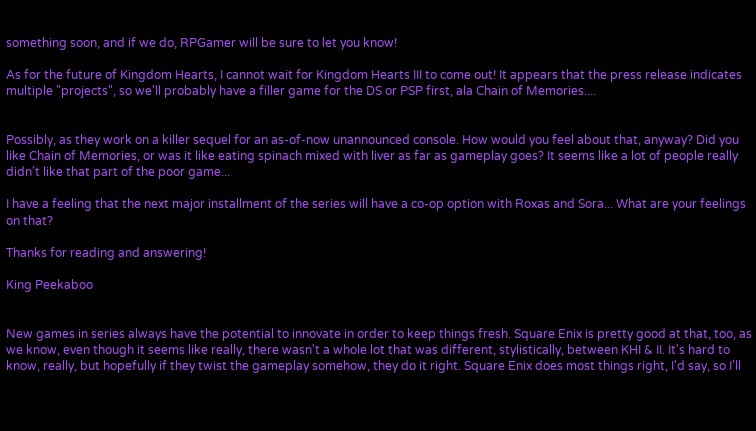something soon, and if we do, RPGamer will be sure to let you know!

As for the future of Kingdom Hearts, I cannot wait for Kingdom Hearts III to come out! It appears that the press release indicates multiple "projects", so we'll probably have a filler game for the DS or PSP first, ala Chain of Memories....


Possibly, as they work on a killer sequel for an as-of-now unannounced console. How would you feel about that, anyway? Did you like Chain of Memories, or was it like eating spinach mixed with liver as far as gameplay goes? It seems like a lot of people really didn't like that part of the poor game...

I have a feeling that the next major installment of the series will have a co-op option with Roxas and Sora... What are your feelings on that?

Thanks for reading and answering!

King Peekaboo


New games in series always have the potential to innovate in order to keep things fresh. Square Enix is pretty good at that, too, as we know, even though it seems like really, there wasn't a whole lot that was different, stylistically, between KHI & II. It's hard to know, really, but hopefully if they twist the gameplay somehow, they do it right. Square Enix does most things right, I'd say, so I'll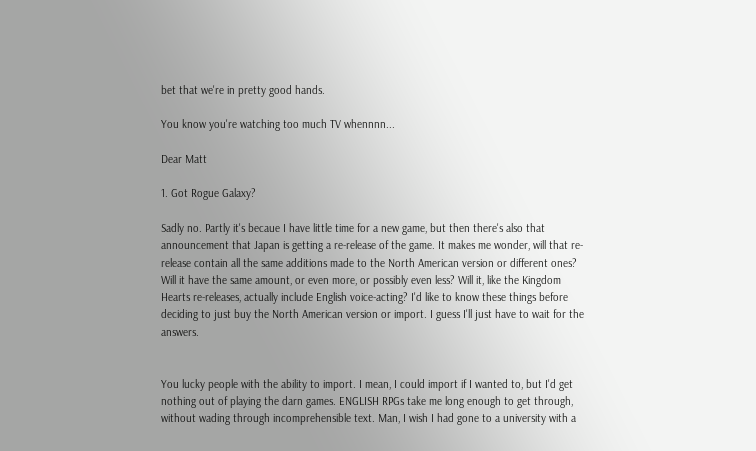bet that we're in pretty good hands.

You know you're watching too much TV whennnn...

Dear Matt

1. Got Rogue Galaxy?

Sadly no. Partly it's becaue I have little time for a new game, but then there's also that announcement that Japan is getting a re-release of the game. It makes me wonder, will that re-release contain all the same additions made to the North American version or different ones? Will it have the same amount, or even more, or possibly even less? Will it, like the Kingdom Hearts re-releases, actually include English voice-acting? I'd like to know these things before deciding to just buy the North American version or import. I guess I'll just have to wait for the answers.


You lucky people with the ability to import. I mean, I could import if I wanted to, but I'd get nothing out of playing the darn games. ENGLISH RPGs take me long enough to get through, without wading through incomprehensible text. Man, I wish I had gone to a university with a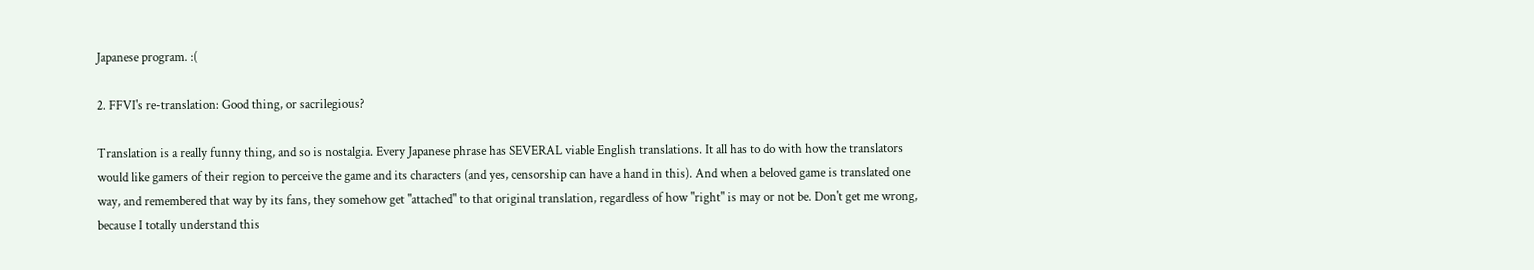Japanese program. :(

2. FFVI's re-translation: Good thing, or sacrilegious?

Translation is a really funny thing, and so is nostalgia. Every Japanese phrase has SEVERAL viable English translations. It all has to do with how the translators would like gamers of their region to perceive the game and its characters (and yes, censorship can have a hand in this). And when a beloved game is translated one way, and remembered that way by its fans, they somehow get "attached" to that original translation, regardless of how "right" is may or not be. Don't get me wrong, because I totally understand this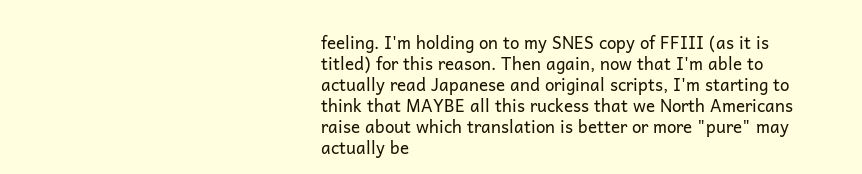feeling. I'm holding on to my SNES copy of FFIII (as it is titled) for this reason. Then again, now that I'm able to actually read Japanese and original scripts, I'm starting to think that MAYBE all this ruckess that we North Americans raise about which translation is better or more "pure" may actually be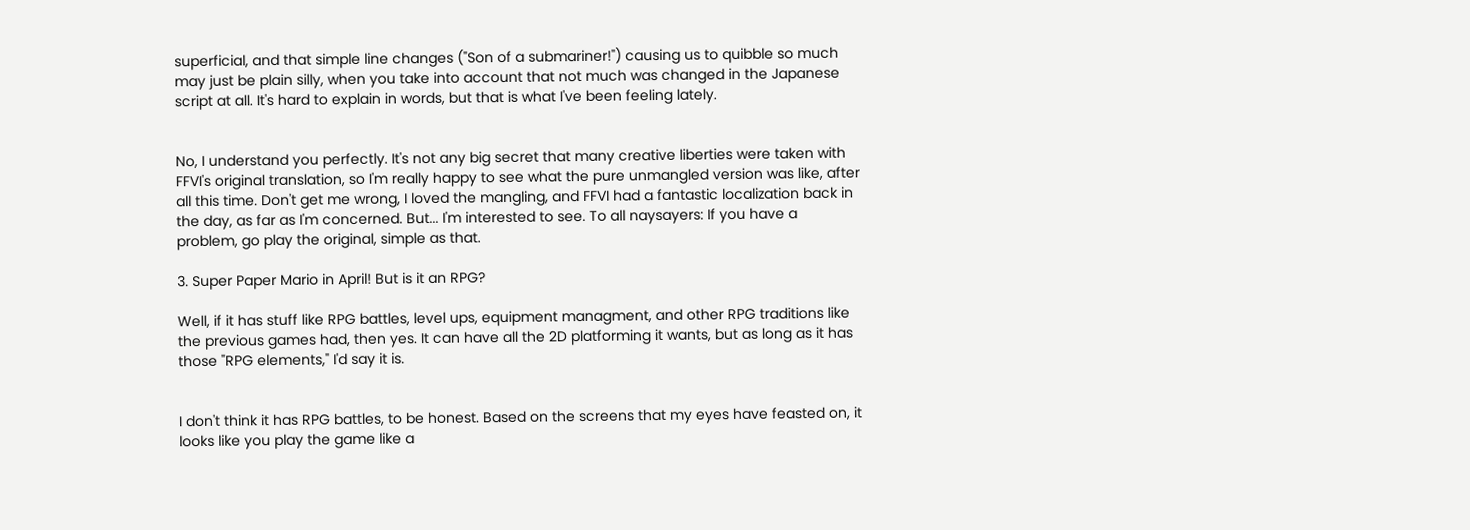superficial, and that simple line changes ("Son of a submariner!") causing us to quibble so much may just be plain silly, when you take into account that not much was changed in the Japanese script at all. It's hard to explain in words, but that is what I've been feeling lately.


No, I understand you perfectly. It's not any big secret that many creative liberties were taken with FFVI's original translation, so I'm really happy to see what the pure unmangled version was like, after all this time. Don't get me wrong, I loved the mangling, and FFVI had a fantastic localization back in the day, as far as I'm concerned. But... I'm interested to see. To all naysayers: If you have a problem, go play the original, simple as that.

3. Super Paper Mario in April! But is it an RPG?

Well, if it has stuff like RPG battles, level ups, equipment managment, and other RPG traditions like the previous games had, then yes. It can have all the 2D platforming it wants, but as long as it has those "RPG elements," I'd say it is.


I don't think it has RPG battles, to be honest. Based on the screens that my eyes have feasted on, it looks like you play the game like a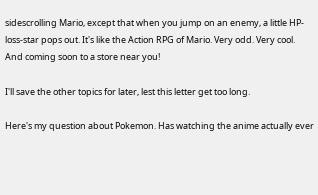sidescrolling Mario, except that when you jump on an enemy, a little HP-loss-star pops out. It's like the Action RPG of Mario. Very odd. Very cool. And coming soon to a store near you!

I'll save the other topics for later, lest this letter get too long.

Here's my question about Pokemon. Has watching the anime actually ever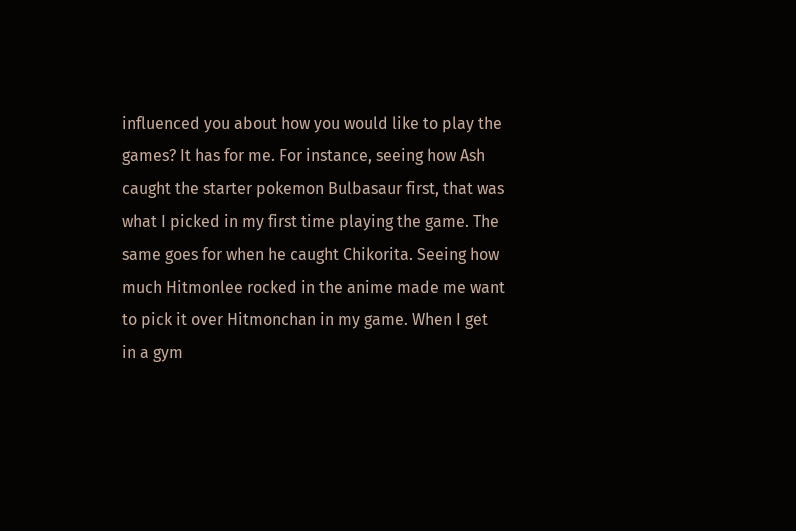influenced you about how you would like to play the games? It has for me. For instance, seeing how Ash caught the starter pokemon Bulbasaur first, that was what I picked in my first time playing the game. The same goes for when he caught Chikorita. Seeing how much Hitmonlee rocked in the anime made me want to pick it over Hitmonchan in my game. When I get in a gym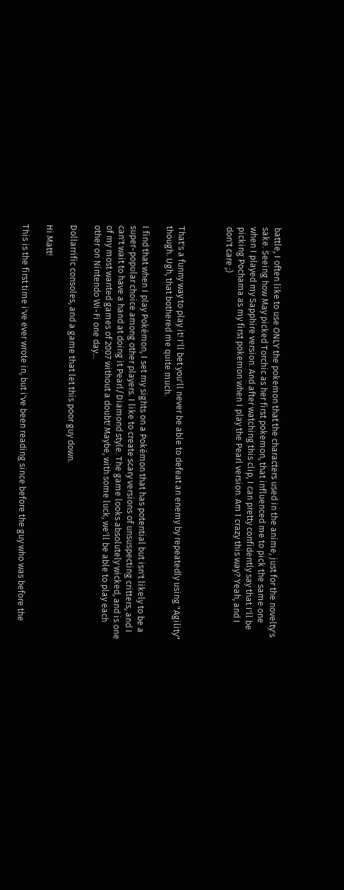battle, I often like to use ONLY the pokemon that the characters used in the anime, just for the novelty's sake. Seeing how May picked Torchic as her first pokemon, that influenced me to pick the same one when I played my Sapphire version. And after watching this clip, I can pretty confidently say that I'll be picking Pochama as my first pokemon when I play the Pearl version. Am I crazy this way? Yeah, and I don't care ;)



That's a funny way to play it! I'll bet you'll never be able to defeat an enemy by repeatedly using "Agility" though. Ugh, that bothered me quite much.

I find that when I play Pokémon, I set my sights on a Pokémon that has potential but isn't likely to be a super-popular choice among other players. I like to create scary versions of unsuspecting critters, and I can't wait to have a hand at doing it Pearl/Diamond style. The game looks absolutely wicked, and is one of my most wanted games of 2007 without a doubt! Maybe, with some luck, we'll be able to play each other on Nintendo Wi-Fi one day...

Dollarrific consoles, and a game that let this poor guy down.

Hi Matt!

This is the first time i've ever wrote in, but i've been reading since before the guy who was before the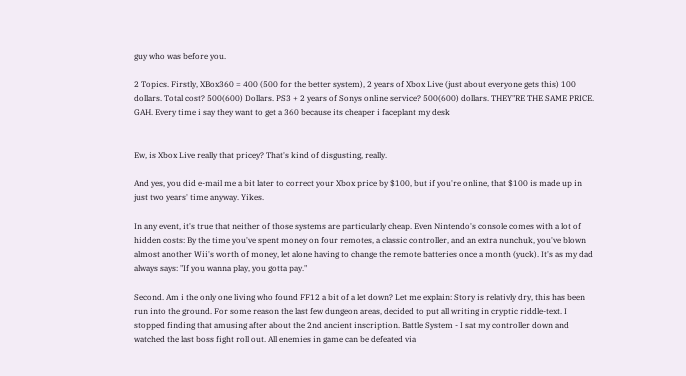guy who was before you.

2 Topics. Firstly, XBox360 = 400 (500 for the better system), 2 years of Xbox Live (just about everyone gets this) 100 dollars. Total cost? 500(600) Dollars. PS3 + 2 years of Sonys online service? 500(600) dollars. THEY"RE THE SAME PRICE. GAH. Every time i say they want to get a 360 because its cheaper i faceplant my desk


Ew, is Xbox Live really that pricey? That's kind of disgusting, really.

And yes, you did e-mail me a bit later to correct your Xbox price by $100, but if you're online, that $100 is made up in just two years' time anyway. Yikes.

In any event, it's true that neither of those systems are particularly cheap. Even Nintendo's console comes with a lot of hidden costs: By the time you've spent money on four remotes, a classic controller, and an extra nunchuk, you've blown almost another Wii's worth of money, let alone having to change the remote batteries once a month (yuck). It's as my dad always says: "If you wanna play, you gotta pay."

Second. Am i the only one living who found FF12 a bit of a let down? Let me explain: Story is relativly dry, this has been run into the ground. For some reason the last few dungeon areas, decided to put all writing in cryptic riddle-text. I stopped finding that amusing after about the 2nd ancient inscription. Battle System - I sat my controller down and watched the last boss fight roll out. All enemies in game can be defeated via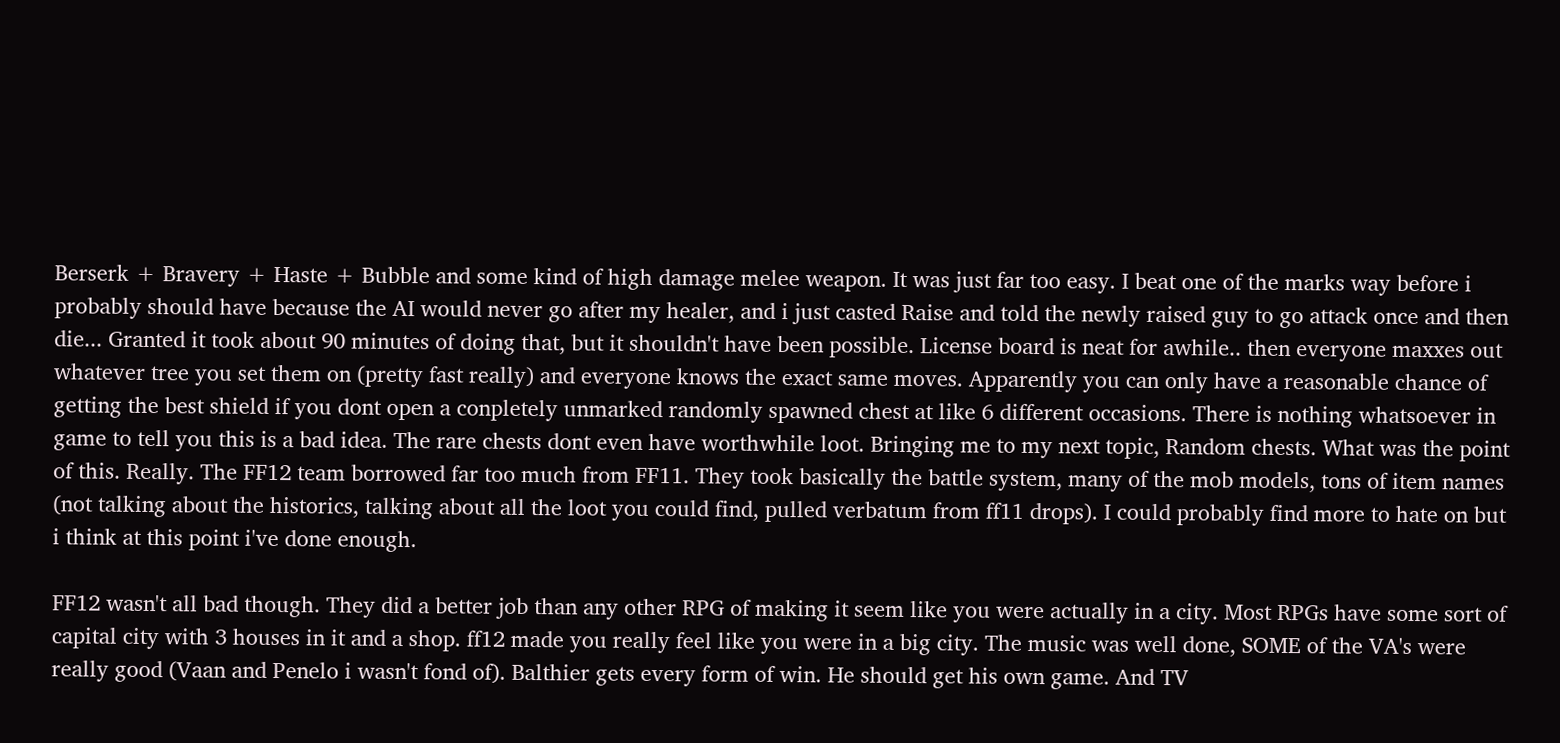Berserk + Bravery + Haste + Bubble and some kind of high damage melee weapon. It was just far too easy. I beat one of the marks way before i probably should have because the AI would never go after my healer, and i just casted Raise and told the newly raised guy to go attack once and then die... Granted it took about 90 minutes of doing that, but it shouldn't have been possible. License board is neat for awhile.. then everyone maxxes out whatever tree you set them on (pretty fast really) and everyone knows the exact same moves. Apparently you can only have a reasonable chance of getting the best shield if you dont open a conpletely unmarked randomly spawned chest at like 6 different occasions. There is nothing whatsoever in game to tell you this is a bad idea. The rare chests dont even have worthwhile loot. Bringing me to my next topic, Random chests. What was the point of this. Really. The FF12 team borrowed far too much from FF11. They took basically the battle system, many of the mob models, tons of item names (not talking about the historics, talking about all the loot you could find, pulled verbatum from ff11 drops). I could probably find more to hate on but i think at this point i've done enough.

FF12 wasn't all bad though. They did a better job than any other RPG of making it seem like you were actually in a city. Most RPGs have some sort of capital city with 3 houses in it and a shop. ff12 made you really feel like you were in a big city. The music was well done, SOME of the VA's were really good (Vaan and Penelo i wasn't fond of). Balthier gets every form of win. He should get his own game. And TV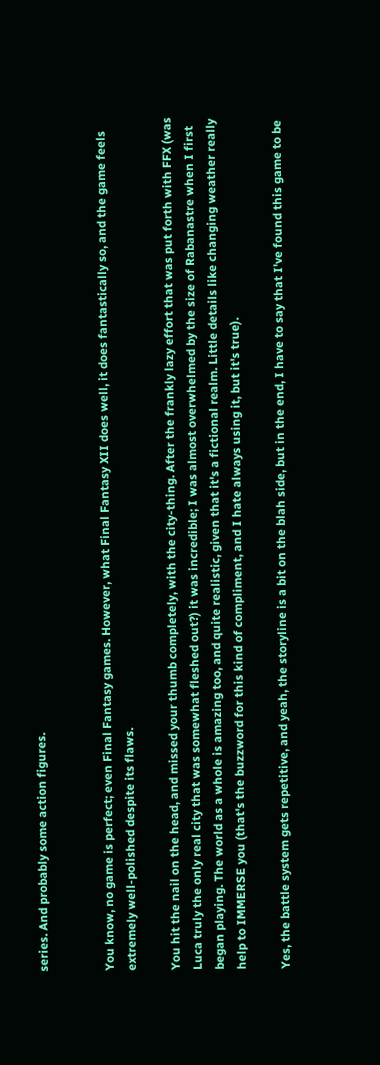series. And probably some action figures.


You know, no game is perfect; even Final Fantasy games. However, what Final Fantasy XII does well, it does fantastically so, and the game feels extremely well-polished despite its flaws.

You hit the nail on the head, and missed your thumb completely, with the city-thing. After the frankly lazy effort that was put forth with FFX (was Luca truly the only real city that was somewhat fleshed out?) it was incredible; I was almost overwhelmed by the size of Rabanastre when I first began playing. The world as a whole is amazing too, and quite realistic, given that it's a fictional realm. Little details like changing weather really help to IMMERSE you (that's the buzzword for this kind of compliment, and I hate always using it, but it's true).

Yes, the battle system gets repetitive, and yeah, the storyline is a bit on the blah side, but in the end, I have to say that I've found this game to be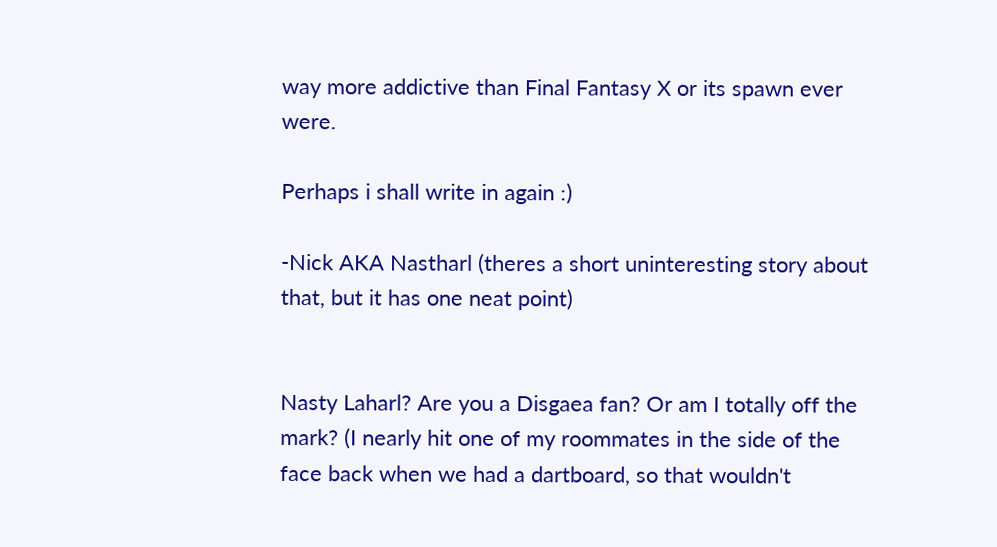way more addictive than Final Fantasy X or its spawn ever were.

Perhaps i shall write in again :)

-Nick AKA Nastharl (theres a short uninteresting story about that, but it has one neat point)


Nasty Laharl? Are you a Disgaea fan? Or am I totally off the mark? (I nearly hit one of my roommates in the side of the face back when we had a dartboard, so that wouldn't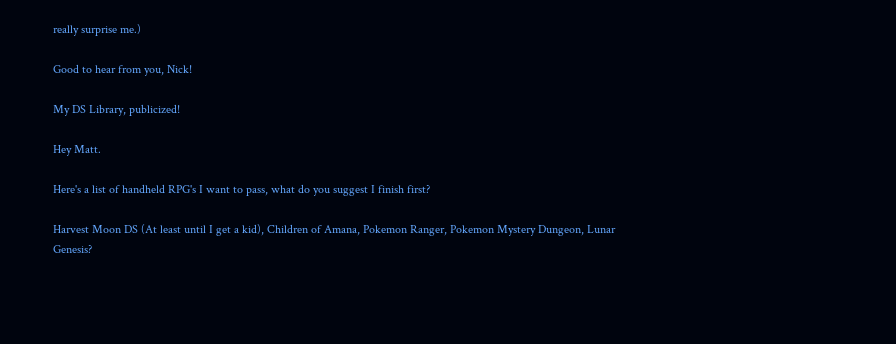really surprise me.)

Good to hear from you, Nick!

My DS Library, publicized!

Hey Matt.

Here's a list of handheld RPG's I want to pass, what do you suggest I finish first?

Harvest Moon DS (At least until I get a kid), Children of Amana, Pokemon Ranger, Pokemon Mystery Dungeon, Lunar Genesis?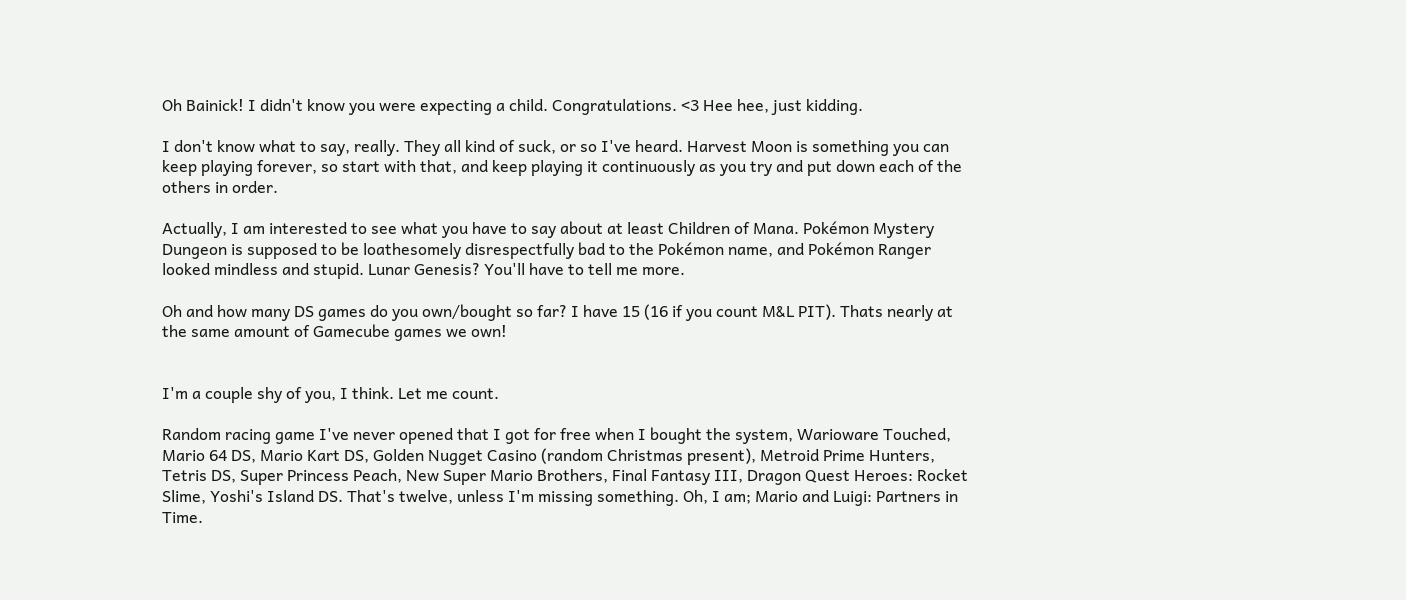Oh Bainick! I didn't know you were expecting a child. Congratulations. <3 Hee hee, just kidding.

I don't know what to say, really. They all kind of suck, or so I've heard. Harvest Moon is something you can keep playing forever, so start with that, and keep playing it continuously as you try and put down each of the others in order.

Actually, I am interested to see what you have to say about at least Children of Mana. Pokémon Mystery Dungeon is supposed to be loathesomely disrespectfully bad to the Pokémon name, and Pokémon Ranger looked mindless and stupid. Lunar Genesis? You'll have to tell me more.

Oh and how many DS games do you own/bought so far? I have 15 (16 if you count M&L PIT). Thats nearly at the same amount of Gamecube games we own!


I'm a couple shy of you, I think. Let me count.

Random racing game I've never opened that I got for free when I bought the system, Warioware Touched, Mario 64 DS, Mario Kart DS, Golden Nugget Casino (random Christmas present), Metroid Prime Hunters, Tetris DS, Super Princess Peach, New Super Mario Brothers, Final Fantasy III, Dragon Quest Heroes: Rocket Slime, Yoshi's Island DS. That's twelve, unless I'm missing something. Oh, I am; Mario and Luigi: Partners in Time.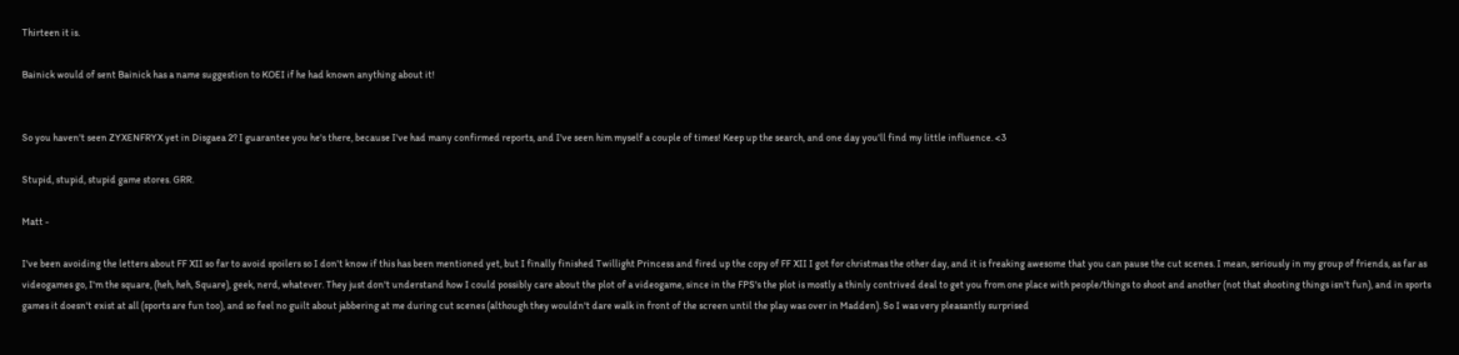Thirteen it is.

Bainick would of sent Bainick has a name suggestion to KOEI if he had known anything about it!


So you haven't seen ZYXENFRYX yet in Disgaea 2? I guarantee you he's there, because I've had many confirmed reports, and I've seen him myself a couple of times! Keep up the search, and one day you'll find my little influence. <3

Stupid, stupid, stupid game stores. GRR.

Matt -

I've been avoiding the letters about FF XII so far to avoid spoilers so I don't know if this has been mentioned yet, but I finally finished Twillight Princess and fired up the copy of FF XII I got for christmas the other day, and it is freaking awesome that you can pause the cut scenes. I mean, seriously in my group of friends, as far as videogames go, I'm the square, (heh, heh, Square), geek, nerd, whatever. They just don't understand how I could possibly care about the plot of a videogame, since in the FPS's the plot is mostly a thinly contrived deal to get you from one place with people/things to shoot and another (not that shooting things isn't fun), and in sports games it doesn't exist at all (sports are fun too), and so feel no guilt about jabbering at me during cut scenes (although they wouldn't dare walk in front of the screen until the play was over in Madden). So I was very pleasantly surprised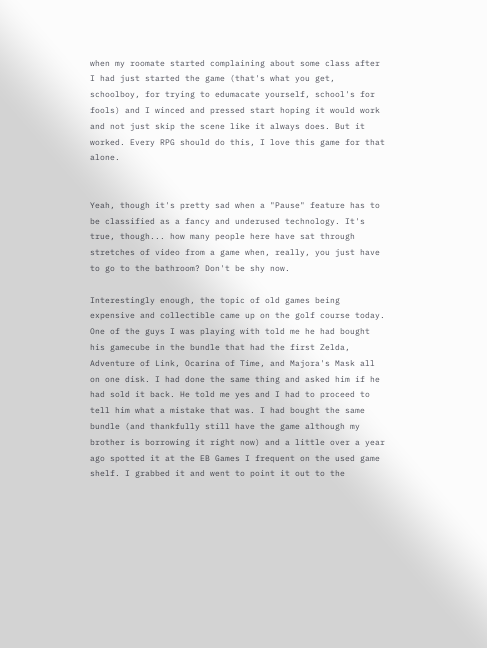when my roomate started complaining about some class after I had just started the game (that's what you get, schoolboy, for trying to edumacate yourself, school's for fools) and I winced and pressed start hoping it would work and not just skip the scene like it always does. But it worked. Every RPG should do this, I love this game for that alone.


Yeah, though it's pretty sad when a "Pause" feature has to be classified as a fancy and underused technology. It's true, though... how many people here have sat through stretches of video from a game when, really, you just have to go to the bathroom? Don't be shy now.

Interestingly enough, the topic of old games being expensive and collectible came up on the golf course today. One of the guys I was playing with told me he had bought his gamecube in the bundle that had the first Zelda, Adventure of Link, Ocarina of Time, and Majora's Mask all on one disk. I had done the same thing and asked him if he had sold it back. He told me yes and I had to proceed to tell him what a mistake that was. I had bought the same bundle (and thankfully still have the game although my brother is borrowing it right now) and a little over a year ago spotted it at the EB Games I frequent on the used game shelf. I grabbed it and went to point it out to the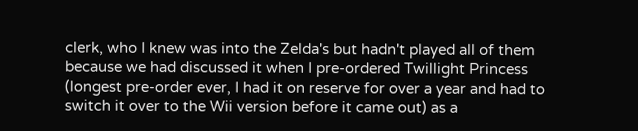clerk, who I knew was into the Zelda's but hadn't played all of them because we had discussed it when I pre-ordered Twillight Princess (longest pre-order ever, I had it on reserve for over a year and had to switch it over to the Wii version before it came out) as a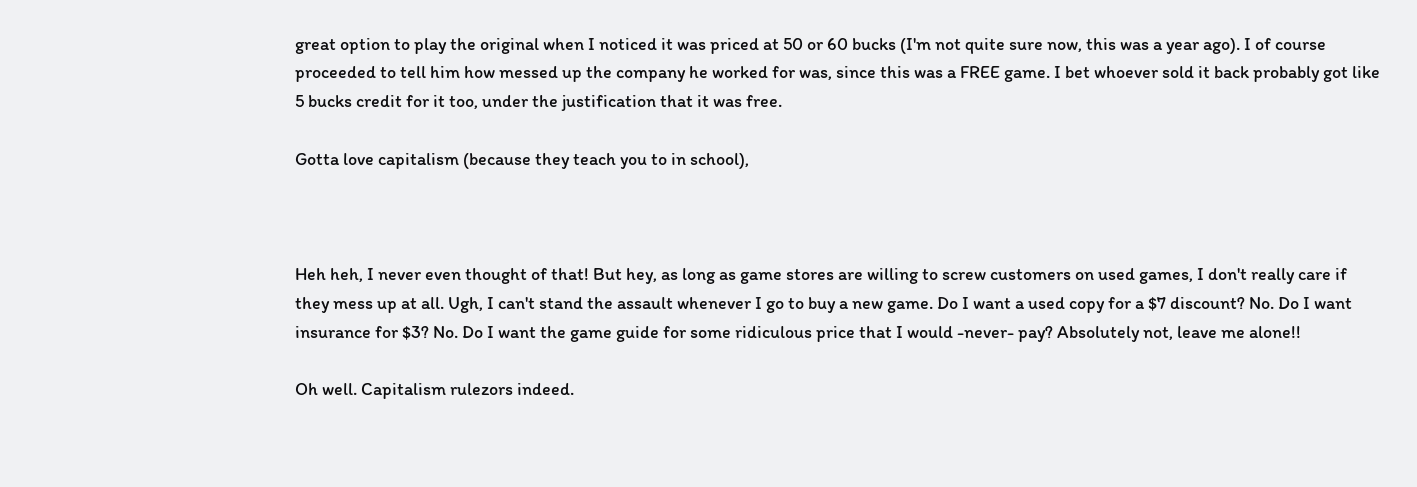great option to play the original when I noticed it was priced at 50 or 60 bucks (I'm not quite sure now, this was a year ago). I of course proceeded to tell him how messed up the company he worked for was, since this was a FREE game. I bet whoever sold it back probably got like 5 bucks credit for it too, under the justification that it was free.

Gotta love capitalism (because they teach you to in school),



Heh heh, I never even thought of that! But hey, as long as game stores are willing to screw customers on used games, I don't really care if they mess up at all. Ugh, I can't stand the assault whenever I go to buy a new game. Do I want a used copy for a $7 discount? No. Do I want insurance for $3? No. Do I want the game guide for some ridiculous price that I would -never- pay? Absolutely not, leave me alone!!

Oh well. Capitalism rulezors indeed.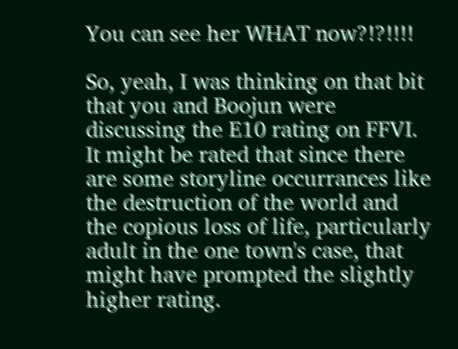You can see her WHAT now?!?!!!!

So, yeah, I was thinking on that bit that you and Boojun were discussing the E10 rating on FFVI. It might be rated that since there are some storyline occurrances like the destruction of the world and the copious loss of life, particularly adult in the one town's case, that might have prompted the slightly higher rating.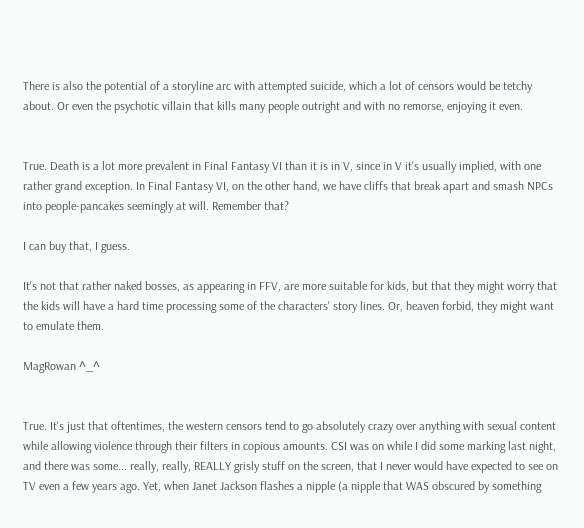There is also the potential of a storyline arc with attempted suicide, which a lot of censors would be tetchy about. Or even the psychotic villain that kills many people outright and with no remorse, enjoying it even.


True. Death is a lot more prevalent in Final Fantasy VI than it is in V, since in V it's usually implied, with one rather grand exception. In Final Fantasy VI, on the other hand, we have cliffs that break apart and smash NPCs into people-pancakes seemingly at will. Remember that?

I can buy that, I guess.

It's not that rather naked bosses, as appearing in FFV, are more suitable for kids, but that they might worry that the kids will have a hard time processing some of the characters' story lines. Or, heaven forbid, they might want to emulate them.

MagRowan ^_^


True. It's just that oftentimes, the western censors tend to go absolutely crazy over anything with sexual content while allowing violence through their filters in copious amounts. CSI was on while I did some marking last night, and there was some... really, really, REALLY grisly stuff on the screen, that I never would have expected to see on TV even a few years ago. Yet, when Janet Jackson flashes a nipple (a nipple that WAS obscured by something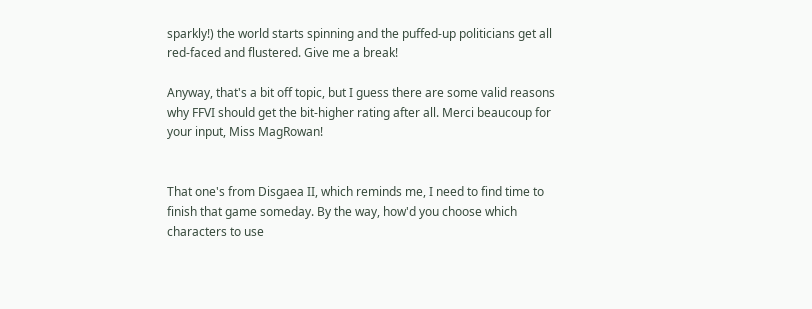sparkly!) the world starts spinning and the puffed-up politicians get all red-faced and flustered. Give me a break!

Anyway, that's a bit off topic, but I guess there are some valid reasons why FFVI should get the bit-higher rating after all. Merci beaucoup for your input, Miss MagRowan!


That one's from Disgaea II, which reminds me, I need to find time to finish that game someday. By the way, how'd you choose which characters to use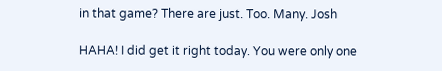in that game? There are just. Too. Many. Josh

HAHA! I did get it right today. You were only one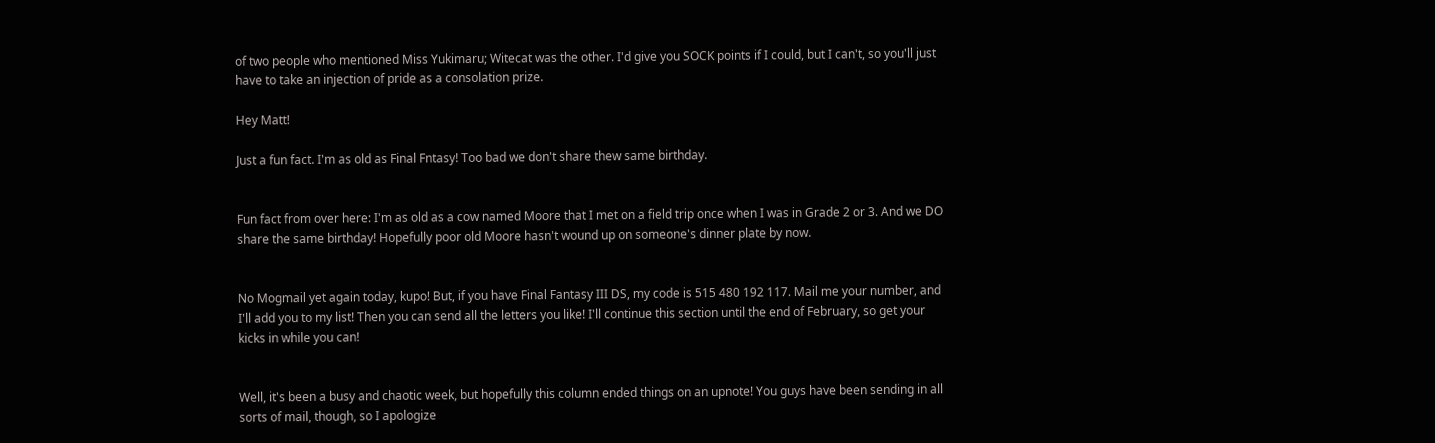of two people who mentioned Miss Yukimaru; Witecat was the other. I'd give you SOCK points if I could, but I can't, so you'll just have to take an injection of pride as a consolation prize.

Hey Matt!

Just a fun fact. I'm as old as Final Fntasy! Too bad we don't share thew same birthday.


Fun fact from over here: I'm as old as a cow named Moore that I met on a field trip once when I was in Grade 2 or 3. And we DO share the same birthday! Hopefully poor old Moore hasn't wound up on someone's dinner plate by now.


No Mogmail yet again today, kupo! But, if you have Final Fantasy III DS, my code is 515 480 192 117. Mail me your number, and I'll add you to my list! Then you can send all the letters you like! I'll continue this section until the end of February, so get your kicks in while you can!


Well, it's been a busy and chaotic week, but hopefully this column ended things on an upnote! You guys have been sending in all sorts of mail, though, so I apologize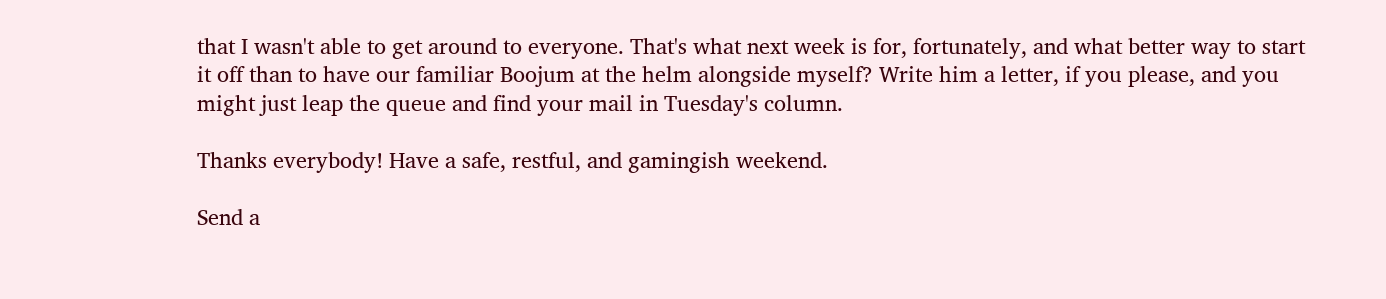that I wasn't able to get around to everyone. That's what next week is for, fortunately, and what better way to start it off than to have our familiar Boojum at the helm alongside myself? Write him a letter, if you please, and you might just leap the queue and find your mail in Tuesday's column.

Thanks everybody! Have a safe, restful, and gamingish weekend.

Send a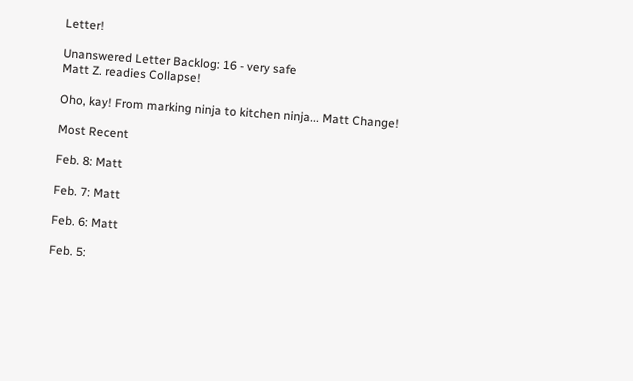Letter!

Unanswered Letter Backlog: 16 - very safe
Matt Z. readies Collapse!

Oho, kay! From marking ninja to kitchen ninja... Matt Change!

Most Recent

Feb. 8: Matt

Feb. 7: Matt

Feb. 6: Matt

Feb. 5: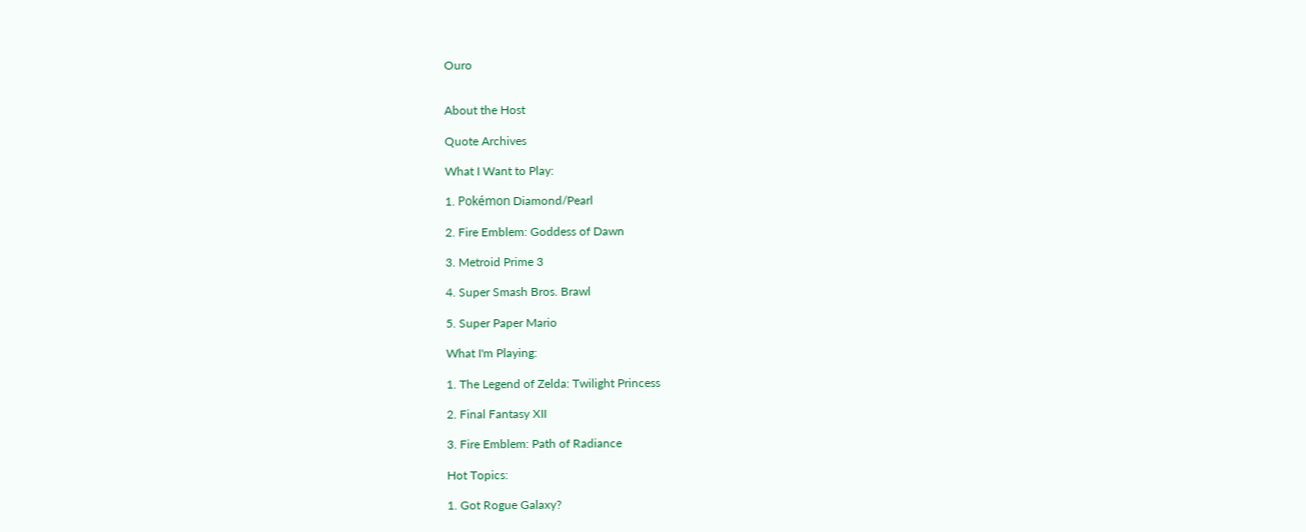Ouro


About the Host

Quote Archives

What I Want to Play:

1. Pokémon Diamond/Pearl

2. Fire Emblem: Goddess of Dawn

3. Metroid Prime 3

4. Super Smash Bros. Brawl

5. Super Paper Mario

What I'm Playing:

1. The Legend of Zelda: Twilight Princess

2. Final Fantasy XII

3. Fire Emblem: Path of Radiance

Hot Topics:

1. Got Rogue Galaxy?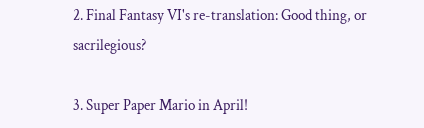2. Final Fantasy VI's re-translation: Good thing, or sacrilegious?

3. Super Paper Mario in April!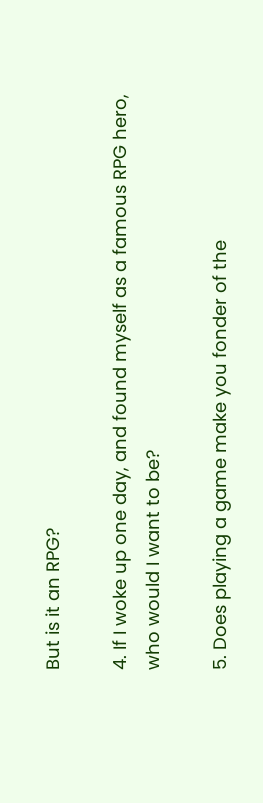But is it an RPG?

4. If I woke up one day, and found myself as a famous RPG hero, who would I want to be?

5. Does playing a game make you fonder of the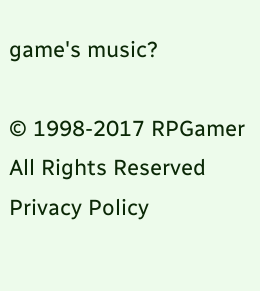game's music?

© 1998-2017 RPGamer All Rights Reserved
Privacy Policy